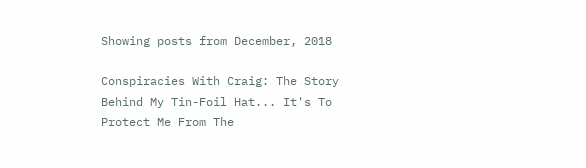Showing posts from December, 2018

Conspiracies With Craig: The Story Behind My Tin-Foil Hat... It's To Protect Me From The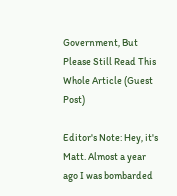Government, But Please Still Read This Whole Article (Guest Post)

Editor's Note: Hey, it's Matt. Almost a year ago I was bombarded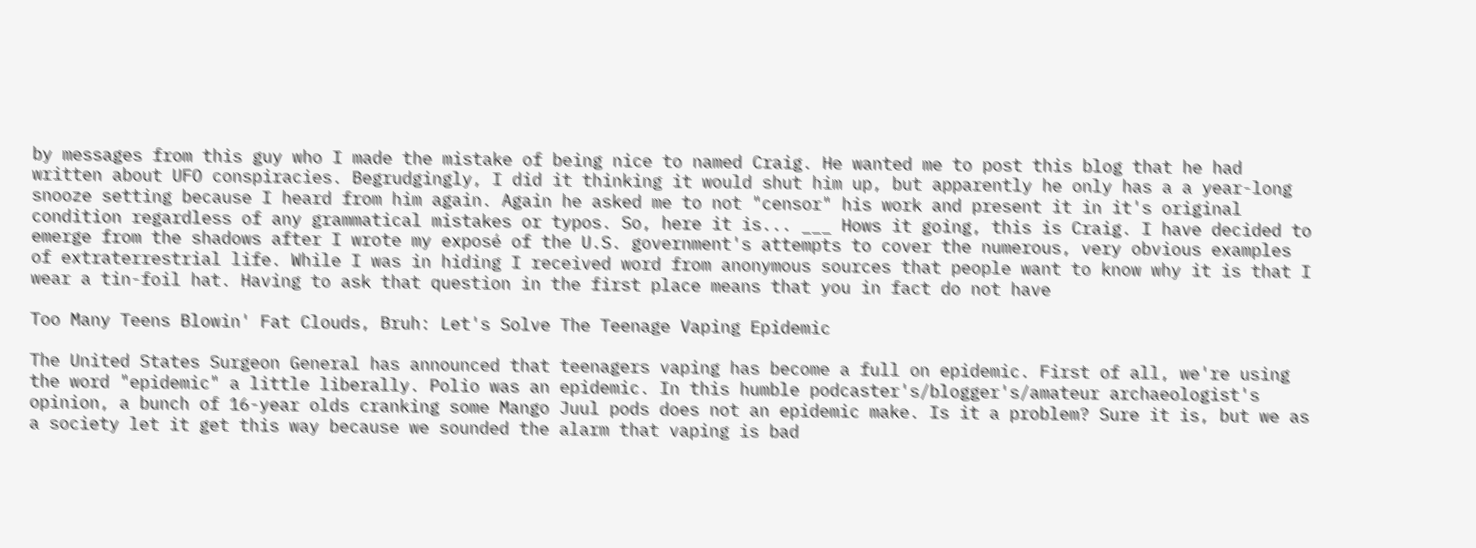by messages from this guy who I made the mistake of being nice to named Craig. He wanted me to post this blog that he had written about UFO conspiracies. Begrudgingly, I did it thinking it would shut him up, but apparently he only has a a year-long snooze setting because I heard from him again. Again he asked me to not "censor" his work and present it in it's original condition regardless of any grammatical mistakes or typos. So, here it is... ___ Hows it going, this is Craig. I have decided to emerge from the shadows after I wrote my exposé of the U.S. government's attempts to cover the numerous, very obvious examples of extraterrestrial life. While I was in hiding I received word from anonymous sources that people want to know why it is that I wear a tin-foil hat. Having to ask that question in the first place means that you in fact do not have

Too Many Teens Blowin' Fat Clouds, Bruh: Let's Solve The Teenage Vaping Epidemic

The United States Surgeon General has announced that teenagers vaping has become a full on epidemic. First of all, we're using the word "epidemic" a little liberally. Polio was an epidemic. In this humble podcaster's/blogger's/amateur archaeologist's opinion, a bunch of 16-year olds cranking some Mango Juul pods does not an epidemic make. Is it a problem? Sure it is, but we as a society let it get this way because we sounded the alarm that vaping is bad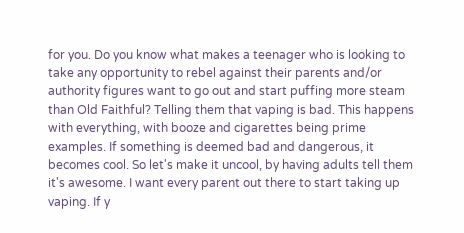for you. Do you know what makes a teenager who is looking to take any opportunity to rebel against their parents and/or authority figures want to go out and start puffing more steam than Old Faithful? Telling them that vaping is bad. This happens with everything, with booze and cigarettes being prime examples. If something is deemed bad and dangerous, it becomes cool. So let's make it uncool, by having adults tell them it's awesome. I want every parent out there to start taking up vaping. If y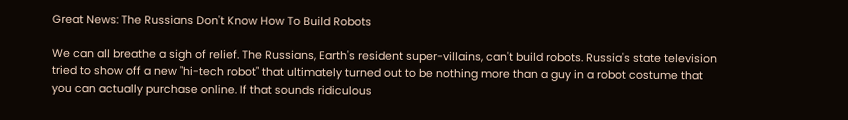Great News: The Russians Don't Know How To Build Robots

We can all breathe a sigh of relief. The Russians, Earth's resident super-villains, can't build robots. Russia's state television tried to show off a new "hi-tech robot" that ultimately turned out to be nothing more than a guy in a robot costume that you can actually purchase online. If that sounds ridiculous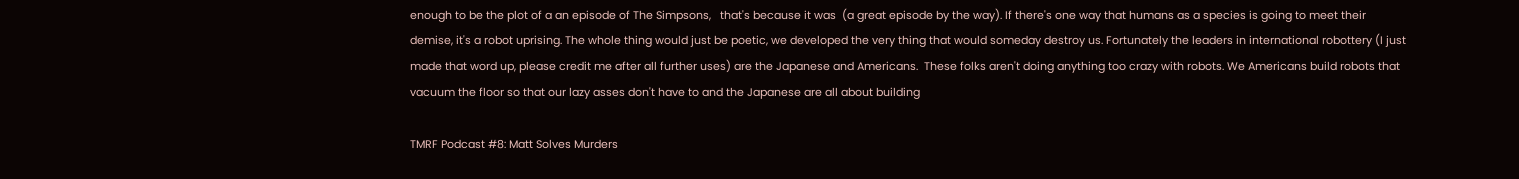enough to be the plot of a an episode of The Simpsons,   that's because it was  (a great episode by the way). If there's one way that humans as a species is going to meet their demise, it's a robot uprising. The whole thing would just be poetic, we developed the very thing that would someday destroy us. Fortunately the leaders in international robottery (I just made that word up, please credit me after all further uses) are the Japanese and Americans.  These folks aren't doing anything too crazy with robots. We Americans build robots that vacuum the floor so that our lazy asses don't have to and the Japanese are all about building

TMRF Podcast #8: Matt Solves Murders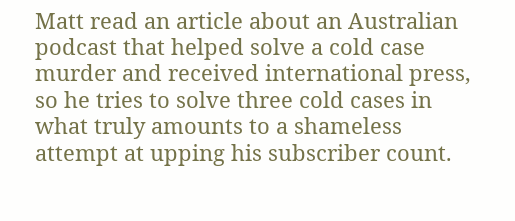Matt read an article about an Australian podcast that helped solve a cold case murder and received international press, so he tries to solve three cold cases in what truly amounts to a shameless attempt at upping his subscriber count.